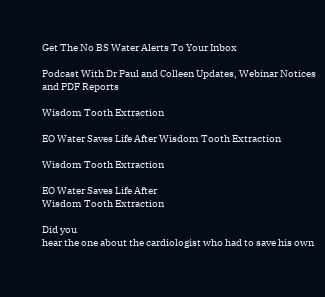Get The No BS Water Alerts To Your Inbox

Podcast With Dr Paul and Colleen Updates, Webinar Notices
and PDF Reports

Wisdom Tooth Extraction

EO Water Saves Life After Wisdom Tooth Extraction

Wisdom Tooth Extraction

EO Water Saves Life After
Wisdom Tooth Extraction

Did you
hear the one about the cardiologist who had to save his own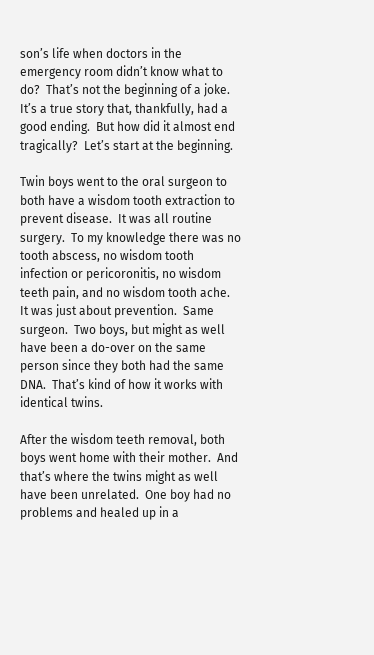son’s life when doctors in the emergency room didn’t know what to do?  That’s not the beginning of a joke.  It’s a true story that, thankfully, had a good ending.  But how did it almost end tragically?  Let’s start at the beginning.

Twin boys went to the oral surgeon to both have a wisdom tooth extraction to prevent disease.  It was all routine surgery.  To my knowledge there was no tooth abscess, no wisdom tooth infection or pericoronitis, no wisdom teeth pain, and no wisdom tooth ache.  It was just about prevention.  Same surgeon.  Two boys, but might as well have been a do-over on the same person since they both had the same DNA.  That’s kind of how it works with identical twins.

After the wisdom teeth removal, both boys went home with their mother.  And that’s where the twins might as well have been unrelated.  One boy had no problems and healed up in a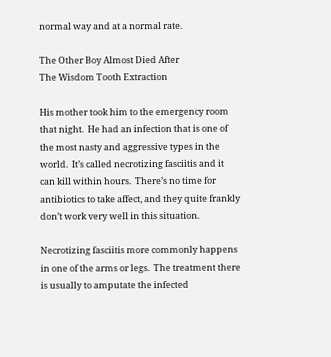normal way and at a normal rate.

The Other Boy Almost Died After
The Wisdom Tooth Extraction

His mother took him to the emergency room that night.  He had an infection that is one of the most nasty and aggressive types in the world.  It’s called necrotizing fasciitis and it can kill within hours.  There’s no time for antibiotics to take affect, and they quite frankly don’t work very well in this situation.

Necrotizing fasciitis more commonly happens in one of the arms or legs.  The treatment there is usually to amputate the infected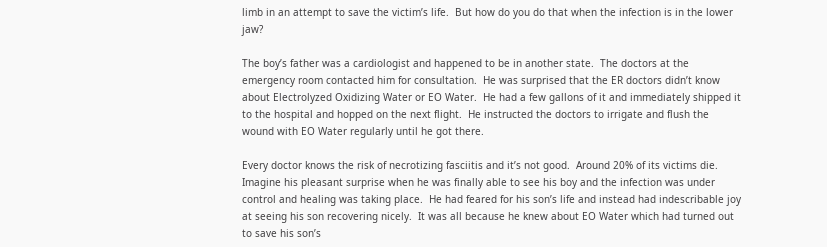limb in an attempt to save the victim’s life.  But how do you do that when the infection is in the lower jaw?

The boy’s father was a cardiologist and happened to be in another state.  The doctors at the emergency room contacted him for consultation.  He was surprised that the ER doctors didn’t know about Electrolyzed Oxidizing Water or EO Water.  He had a few gallons of it and immediately shipped it to the hospital and hopped on the next flight.  He instructed the doctors to irrigate and flush the wound with EO Water regularly until he got there.

Every doctor knows the risk of necrotizing fasciitis and it’s not good.  Around 20% of its victims die.  Imagine his pleasant surprise when he was finally able to see his boy and the infection was under control and healing was taking place.  He had feared for his son’s life and instead had indescribable joy at seeing his son recovering nicely.  It was all because he knew about EO Water which had turned out to save his son’s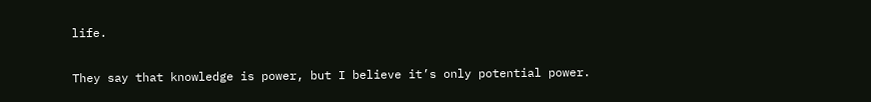life.

They say that knowledge is power, but I believe it’s only potential power.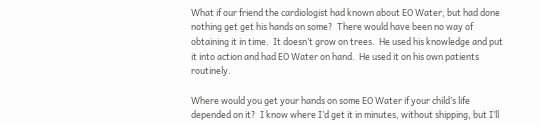What if our friend the cardiologist had known about EO Water, but had done nothing get get his hands on some?  There would have been no way of obtaining it in time.  It doesn’t grow on trees.  He used his knowledge and put it into action and had EO Water on hand.  He used it on his own patients routinely.

Where would you get your hands on some EO Water if your child’s life depended on it?  I know where I’d get it in minutes, without shipping, but I’ll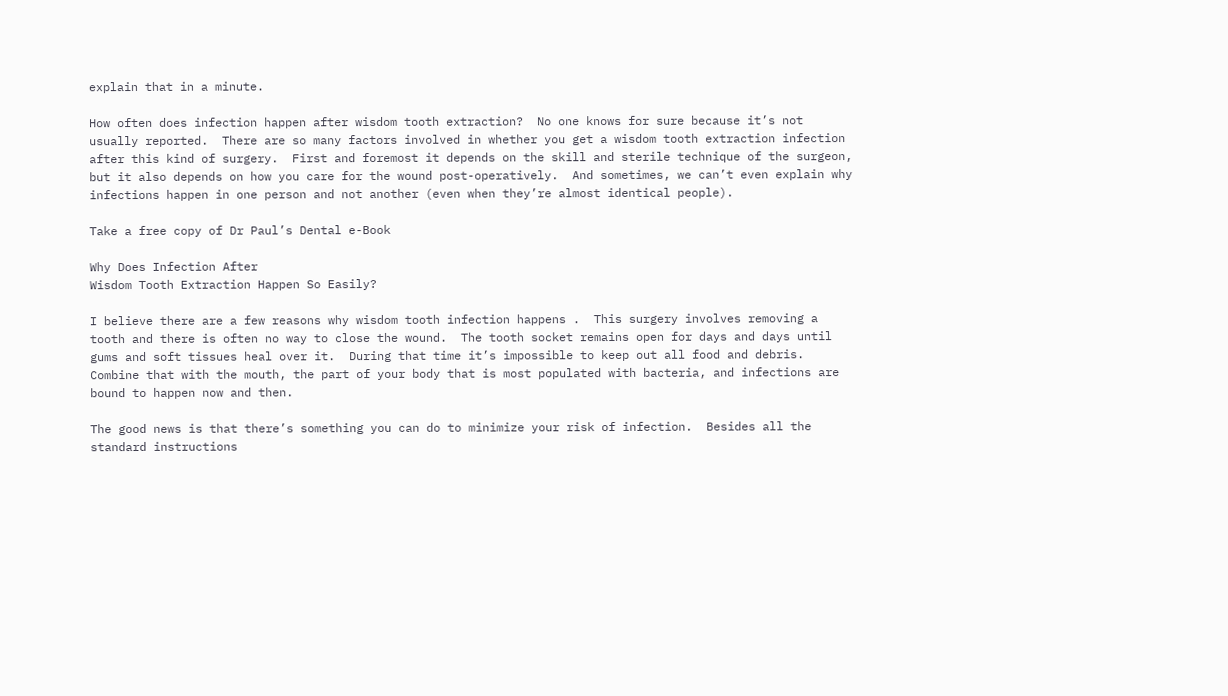explain that in a minute.

How often does infection happen after wisdom tooth extraction?  No one knows for sure because it’s not usually reported.  There are so many factors involved in whether you get a wisdom tooth extraction infection after this kind of surgery.  First and foremost it depends on the skill and sterile technique of the surgeon, but it also depends on how you care for the wound post-operatively.  And sometimes, we can’t even explain why infections happen in one person and not another (even when they’re almost identical people).

Take a free copy of Dr Paul’s Dental e-Book

Why Does Infection After
Wisdom Tooth Extraction Happen So Easily?

I believe there are a few reasons why wisdom tooth infection happens .  This surgery involves removing a tooth and there is often no way to close the wound.  The tooth socket remains open for days and days until gums and soft tissues heal over it.  During that time it’s impossible to keep out all food and debris.  Combine that with the mouth, the part of your body that is most populated with bacteria, and infections are bound to happen now and then.

The good news is that there’s something you can do to minimize your risk of infection.  Besides all the standard instructions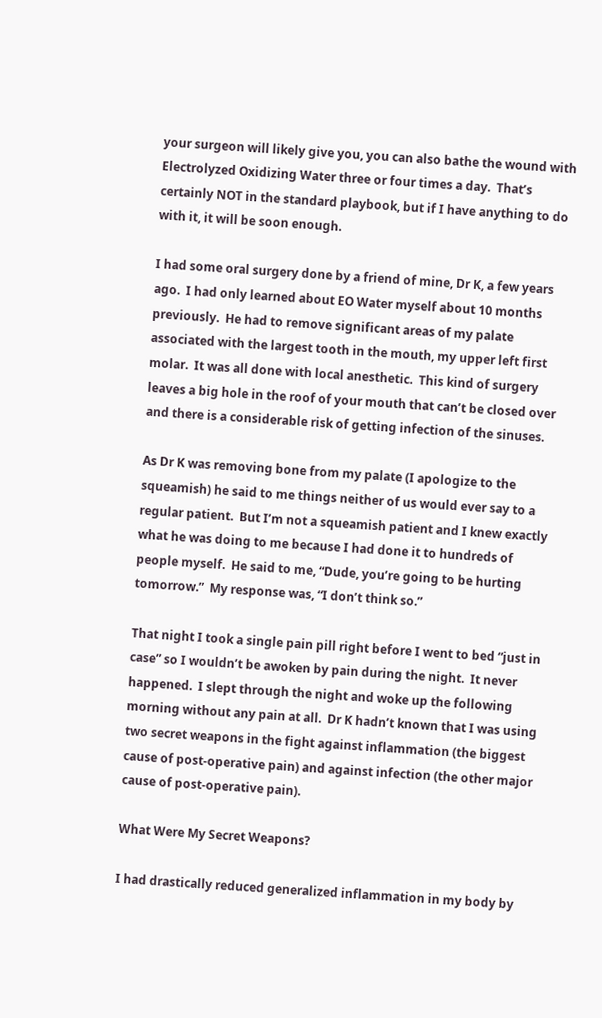your surgeon will likely give you, you can also bathe the wound with Electrolyzed Oxidizing Water three or four times a day.  That’s certainly NOT in the standard playbook, but if I have anything to do with it, it will be soon enough.

I had some oral surgery done by a friend of mine, Dr K, a few years ago.  I had only learned about EO Water myself about 10 months previously.  He had to remove significant areas of my palate associated with the largest tooth in the mouth, my upper left first molar.  It was all done with local anesthetic.  This kind of surgery leaves a big hole in the roof of your mouth that can’t be closed over and there is a considerable risk of getting infection of the sinuses.

As Dr K was removing bone from my palate (I apologize to the squeamish) he said to me things neither of us would ever say to a regular patient.  But I’m not a squeamish patient and I knew exactly what he was doing to me because I had done it to hundreds of people myself.  He said to me, “Dude, you’re going to be hurting tomorrow.”  My response was, “I don’t think so.”

That night I took a single pain pill right before I went to bed “just in case” so I wouldn’t be awoken by pain during the night.  It never happened.  I slept through the night and woke up the following morning without any pain at all.  Dr K hadn’t known that I was using two secret weapons in the fight against inflammation (the biggest cause of post-operative pain) and against infection (the other major cause of post-operative pain).

What Were My Secret Weapons?

I had drastically reduced generalized inflammation in my body by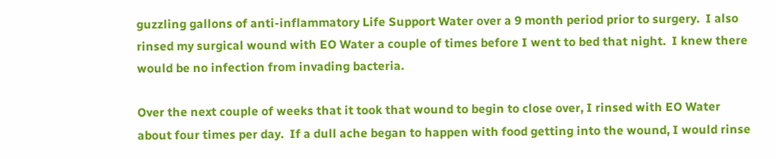guzzling gallons of anti-inflammatory Life Support Water over a 9 month period prior to surgery.  I also rinsed my surgical wound with EO Water a couple of times before I went to bed that night.  I knew there would be no infection from invading bacteria.

Over the next couple of weeks that it took that wound to begin to close over, I rinsed with EO Water about four times per day.  If a dull ache began to happen with food getting into the wound, I would rinse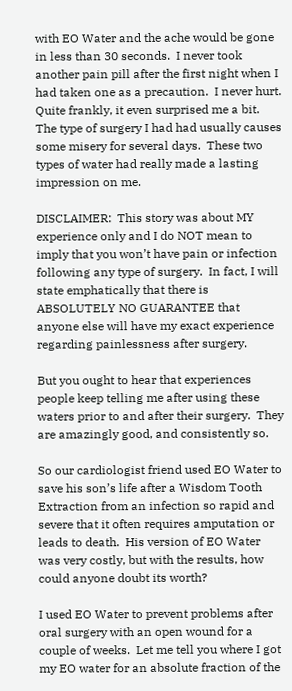with EO Water and the ache would be gone in less than 30 seconds.  I never took another pain pill after the first night when I had taken one as a precaution.  I never hurt.  Quite frankly, it even surprised me a bit.  The type of surgery I had had usually causes some misery for several days.  These two types of water had really made a lasting impression on me.

DISCLAIMER:  This story was about MY experience only and I do NOT mean to imply that you won’t have pain or infection following any type of surgery.  In fact, I will state emphatically that there is ABSOLUTELY NO GUARANTEE that anyone else will have my exact experience regarding painlessness after surgery.

But you ought to hear that experiences people keep telling me after using these waters prior to and after their surgery.  They are amazingly good, and consistently so.

So our cardiologist friend used EO Water to save his son’s life after a Wisdom Tooth Extraction from an infection so rapid and severe that it often requires amputation or leads to death.  His version of EO Water was very costly, but with the results, how could anyone doubt its worth?

I used EO Water to prevent problems after oral surgery with an open wound for a couple of weeks.  Let me tell you where I got my EO water for an absolute fraction of the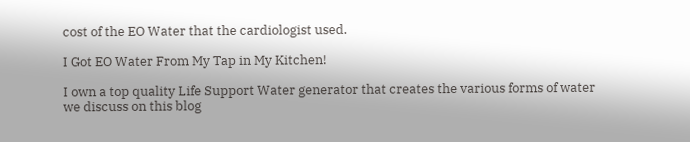cost of the EO Water that the cardiologist used.

I Got EO Water From My Tap in My Kitchen!

I own a top quality Life Support Water generator that creates the various forms of water we discuss on this blog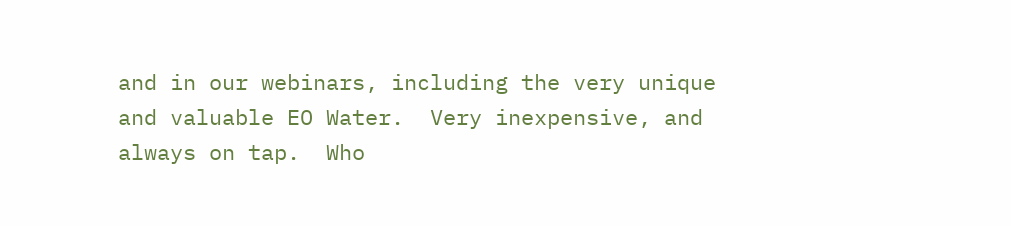and in our webinars, including the very unique and valuable EO Water.  Very inexpensive, and always on tap.  Who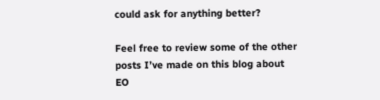could ask for anything better?

Feel free to review some of the other posts I’ve made on this blog about EO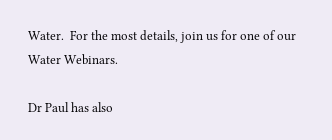Water.  For the most details, join us for one of our Water Webinars.

Dr Paul has also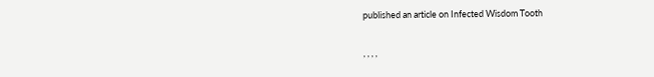published an article on Infected Wisdom Tooth

, , , ,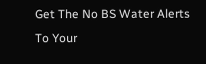Get The No BS Water Alerts To Your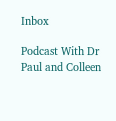Inbox

Podcast With Dr Paul and Colleen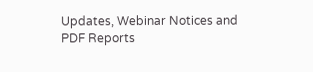Updates, Webinar Notices and
PDF Reports